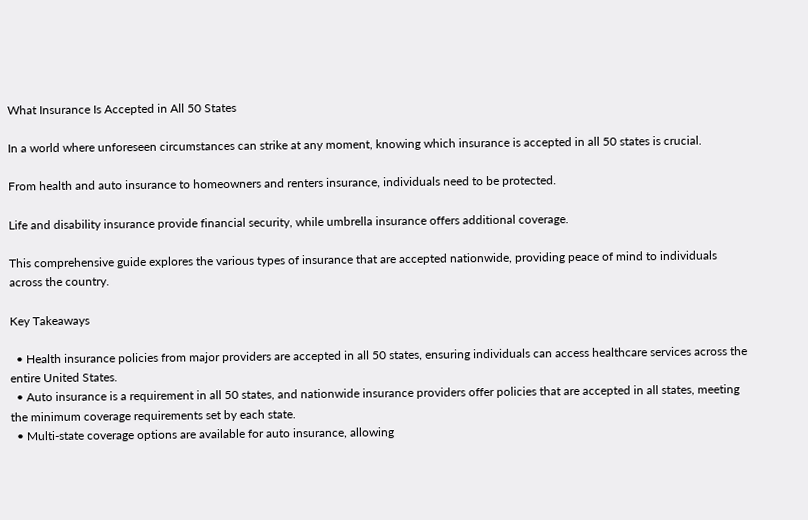What Insurance Is Accepted in All 50 States

In a world where unforeseen circumstances can strike at any moment, knowing which insurance is accepted in all 50 states is crucial.

From health and auto insurance to homeowners and renters insurance, individuals need to be protected.

Life and disability insurance provide financial security, while umbrella insurance offers additional coverage.

This comprehensive guide explores the various types of insurance that are accepted nationwide, providing peace of mind to individuals across the country.

Key Takeaways

  • Health insurance policies from major providers are accepted in all 50 states, ensuring individuals can access healthcare services across the entire United States.
  • Auto insurance is a requirement in all 50 states, and nationwide insurance providers offer policies that are accepted in all states, meeting the minimum coverage requirements set by each state.
  • Multi-state coverage options are available for auto insurance, allowing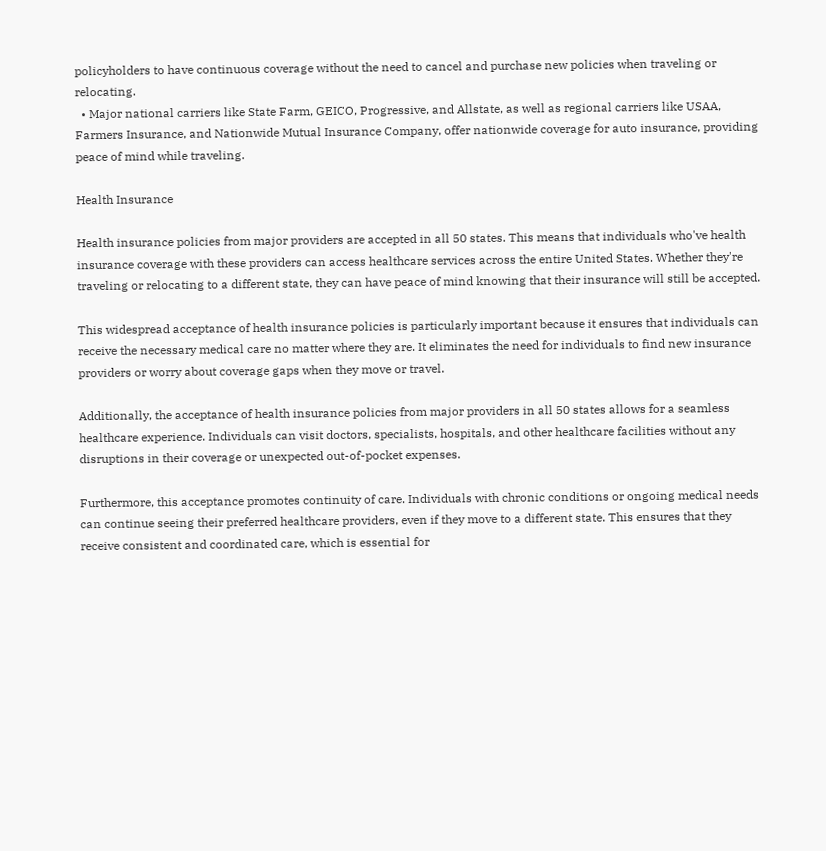policyholders to have continuous coverage without the need to cancel and purchase new policies when traveling or relocating.
  • Major national carriers like State Farm, GEICO, Progressive, and Allstate, as well as regional carriers like USAA, Farmers Insurance, and Nationwide Mutual Insurance Company, offer nationwide coverage for auto insurance, providing peace of mind while traveling.

Health Insurance

Health insurance policies from major providers are accepted in all 50 states. This means that individuals who've health insurance coverage with these providers can access healthcare services across the entire United States. Whether they're traveling or relocating to a different state, they can have peace of mind knowing that their insurance will still be accepted.

This widespread acceptance of health insurance policies is particularly important because it ensures that individuals can receive the necessary medical care no matter where they are. It eliminates the need for individuals to find new insurance providers or worry about coverage gaps when they move or travel.

Additionally, the acceptance of health insurance policies from major providers in all 50 states allows for a seamless healthcare experience. Individuals can visit doctors, specialists, hospitals, and other healthcare facilities without any disruptions in their coverage or unexpected out-of-pocket expenses.

Furthermore, this acceptance promotes continuity of care. Individuals with chronic conditions or ongoing medical needs can continue seeing their preferred healthcare providers, even if they move to a different state. This ensures that they receive consistent and coordinated care, which is essential for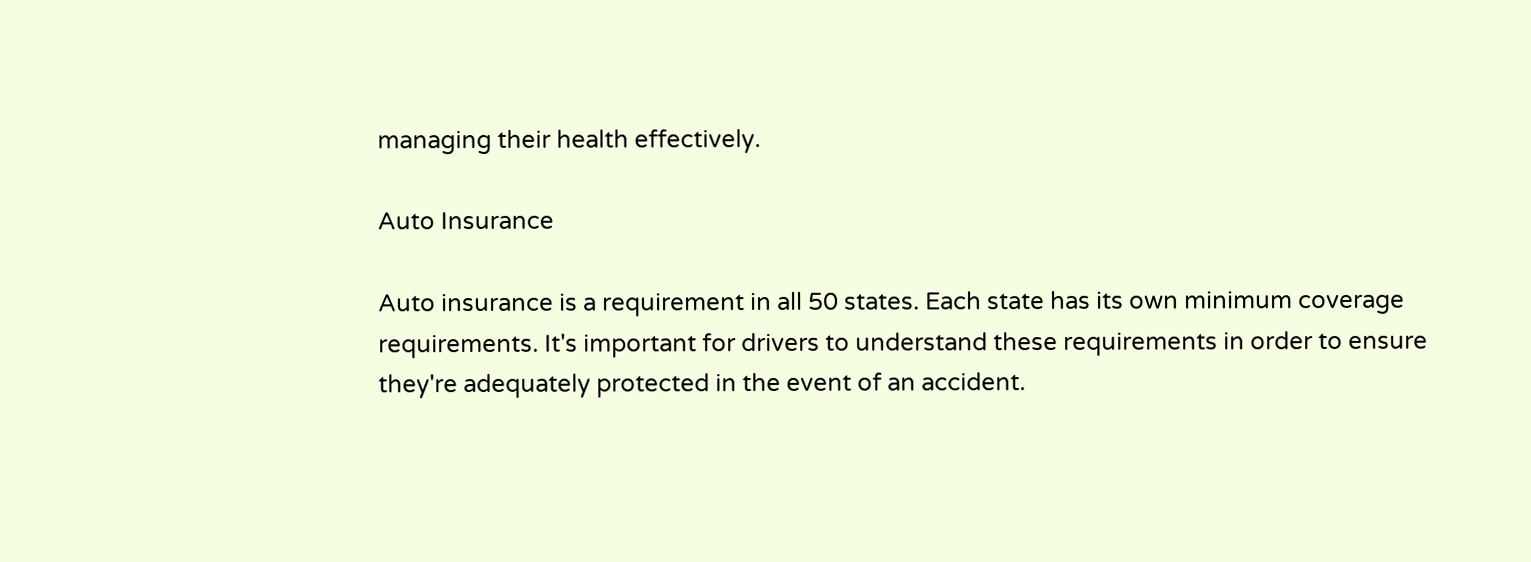managing their health effectively.

Auto Insurance

Auto insurance is a requirement in all 50 states. Each state has its own minimum coverage requirements. It's important for drivers to understand these requirements in order to ensure they're adequately protected in the event of an accident.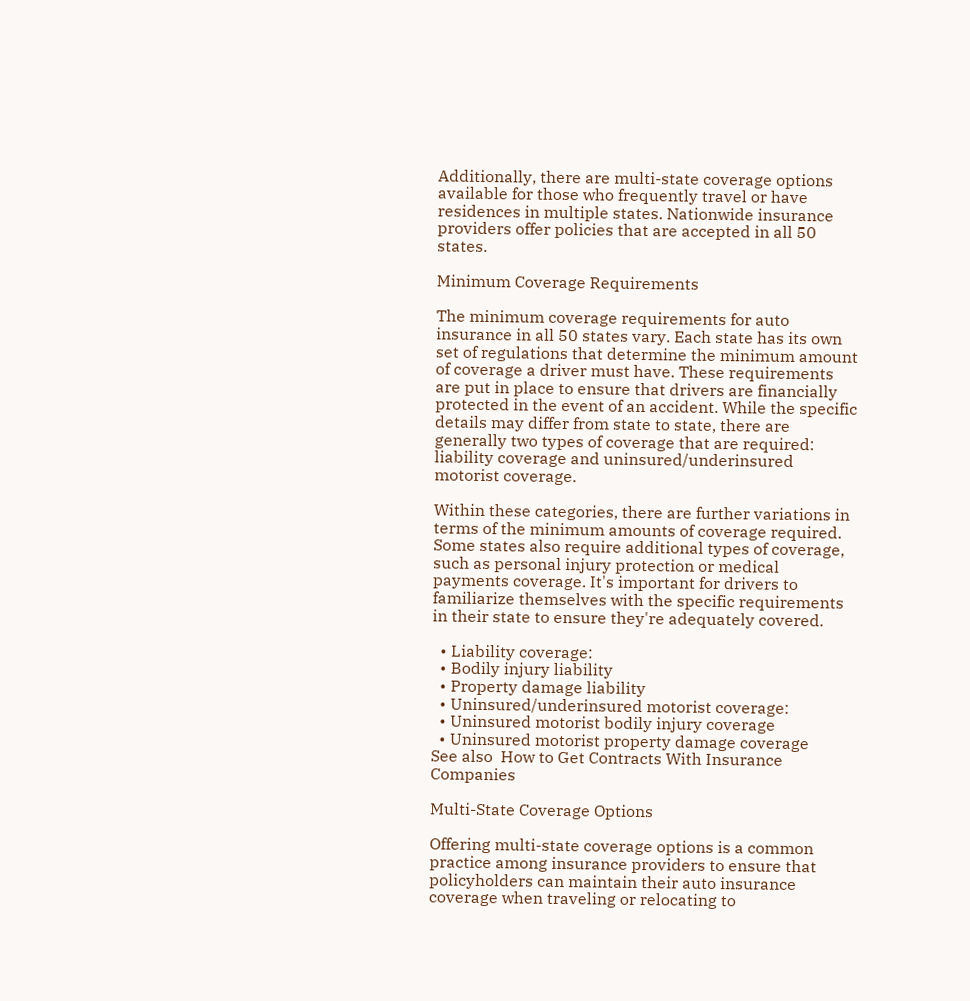Additionally, there are multi-state coverage options available for those who frequently travel or have residences in multiple states. Nationwide insurance providers offer policies that are accepted in all 50 states.

Minimum Coverage Requirements

The minimum coverage requirements for auto insurance in all 50 states vary. Each state has its own set of regulations that determine the minimum amount of coverage a driver must have. These requirements are put in place to ensure that drivers are financially protected in the event of an accident. While the specific details may differ from state to state, there are generally two types of coverage that are required: liability coverage and uninsured/underinsured motorist coverage.

Within these categories, there are further variations in terms of the minimum amounts of coverage required. Some states also require additional types of coverage, such as personal injury protection or medical payments coverage. It's important for drivers to familiarize themselves with the specific requirements in their state to ensure they're adequately covered.

  • Liability coverage:
  • Bodily injury liability
  • Property damage liability
  • Uninsured/underinsured motorist coverage:
  • Uninsured motorist bodily injury coverage
  • Uninsured motorist property damage coverage
See also  How to Get Contracts With Insurance Companies

Multi-State Coverage Options

Offering multi-state coverage options is a common practice among insurance providers to ensure that policyholders can maintain their auto insurance coverage when traveling or relocating to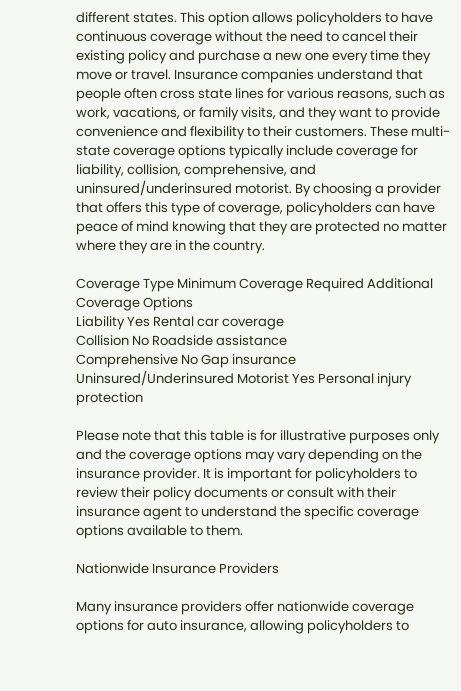different states. This option allows policyholders to have continuous coverage without the need to cancel their existing policy and purchase a new one every time they move or travel. Insurance companies understand that people often cross state lines for various reasons, such as work, vacations, or family visits, and they want to provide convenience and flexibility to their customers. These multi-state coverage options typically include coverage for liability, collision, comprehensive, and uninsured/underinsured motorist. By choosing a provider that offers this type of coverage, policyholders can have peace of mind knowing that they are protected no matter where they are in the country.

Coverage Type Minimum Coverage Required Additional Coverage Options
Liability Yes Rental car coverage
Collision No Roadside assistance
Comprehensive No Gap insurance
Uninsured/Underinsured Motorist Yes Personal injury protection

Please note that this table is for illustrative purposes only and the coverage options may vary depending on the insurance provider. It is important for policyholders to review their policy documents or consult with their insurance agent to understand the specific coverage options available to them.

Nationwide Insurance Providers

Many insurance providers offer nationwide coverage options for auto insurance, allowing policyholders to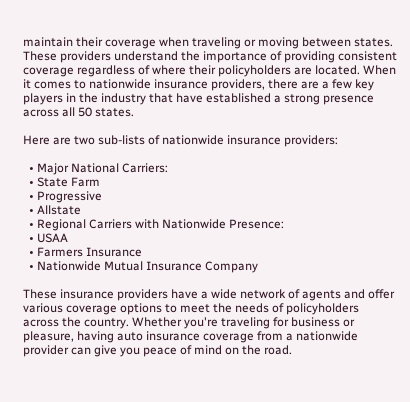maintain their coverage when traveling or moving between states. These providers understand the importance of providing consistent coverage regardless of where their policyholders are located. When it comes to nationwide insurance providers, there are a few key players in the industry that have established a strong presence across all 50 states.

Here are two sub-lists of nationwide insurance providers:

  • Major National Carriers:
  • State Farm
  • Progressive
  • Allstate
  • Regional Carriers with Nationwide Presence:
  • USAA
  • Farmers Insurance
  • Nationwide Mutual Insurance Company

These insurance providers have a wide network of agents and offer various coverage options to meet the needs of policyholders across the country. Whether you're traveling for business or pleasure, having auto insurance coverage from a nationwide provider can give you peace of mind on the road.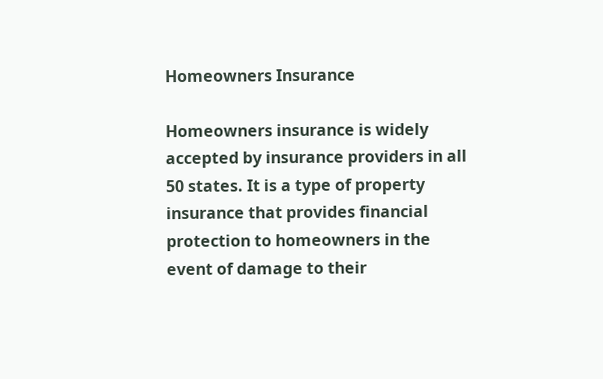Homeowners Insurance

Homeowners insurance is widely accepted by insurance providers in all 50 states. It is a type of property insurance that provides financial protection to homeowners in the event of damage to their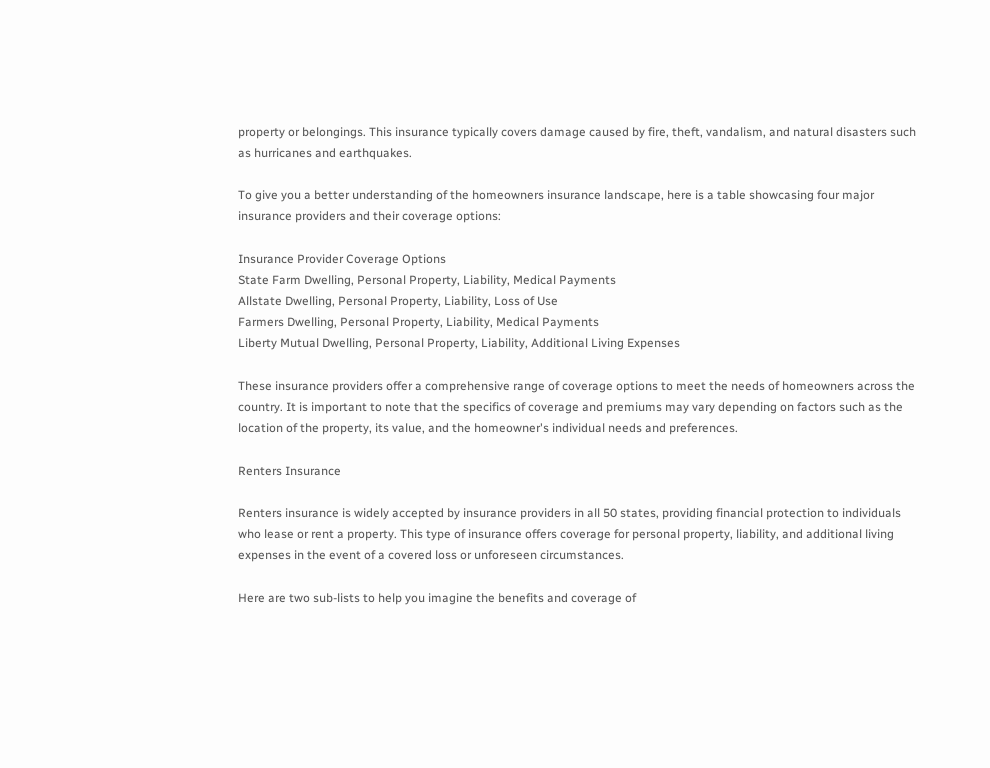property or belongings. This insurance typically covers damage caused by fire, theft, vandalism, and natural disasters such as hurricanes and earthquakes.

To give you a better understanding of the homeowners insurance landscape, here is a table showcasing four major insurance providers and their coverage options:

Insurance Provider Coverage Options
State Farm Dwelling, Personal Property, Liability, Medical Payments
Allstate Dwelling, Personal Property, Liability, Loss of Use
Farmers Dwelling, Personal Property, Liability, Medical Payments
Liberty Mutual Dwelling, Personal Property, Liability, Additional Living Expenses

These insurance providers offer a comprehensive range of coverage options to meet the needs of homeowners across the country. It is important to note that the specifics of coverage and premiums may vary depending on factors such as the location of the property, its value, and the homeowner's individual needs and preferences.

Renters Insurance

Renters insurance is widely accepted by insurance providers in all 50 states, providing financial protection to individuals who lease or rent a property. This type of insurance offers coverage for personal property, liability, and additional living expenses in the event of a covered loss or unforeseen circumstances.

Here are two sub-lists to help you imagine the benefits and coverage of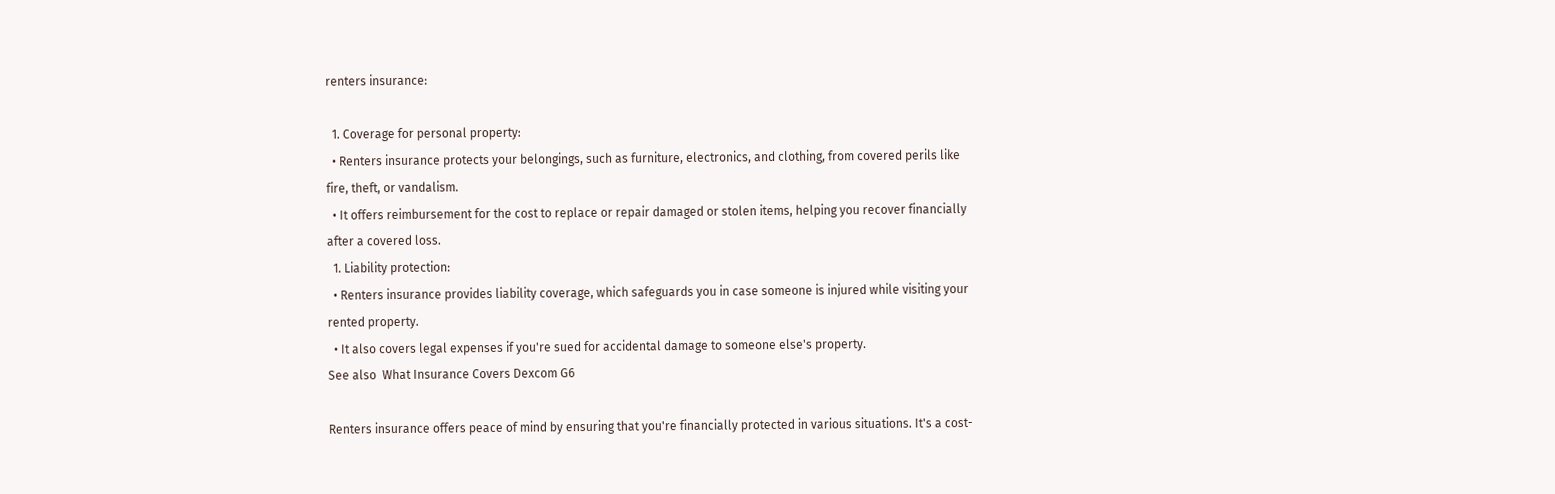renters insurance:

  1. Coverage for personal property:
  • Renters insurance protects your belongings, such as furniture, electronics, and clothing, from covered perils like fire, theft, or vandalism.
  • It offers reimbursement for the cost to replace or repair damaged or stolen items, helping you recover financially after a covered loss.
  1. Liability protection:
  • Renters insurance provides liability coverage, which safeguards you in case someone is injured while visiting your rented property.
  • It also covers legal expenses if you're sued for accidental damage to someone else's property.
See also  What Insurance Covers Dexcom G6

Renters insurance offers peace of mind by ensuring that you're financially protected in various situations. It's a cost-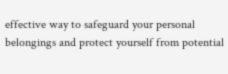effective way to safeguard your personal belongings and protect yourself from potential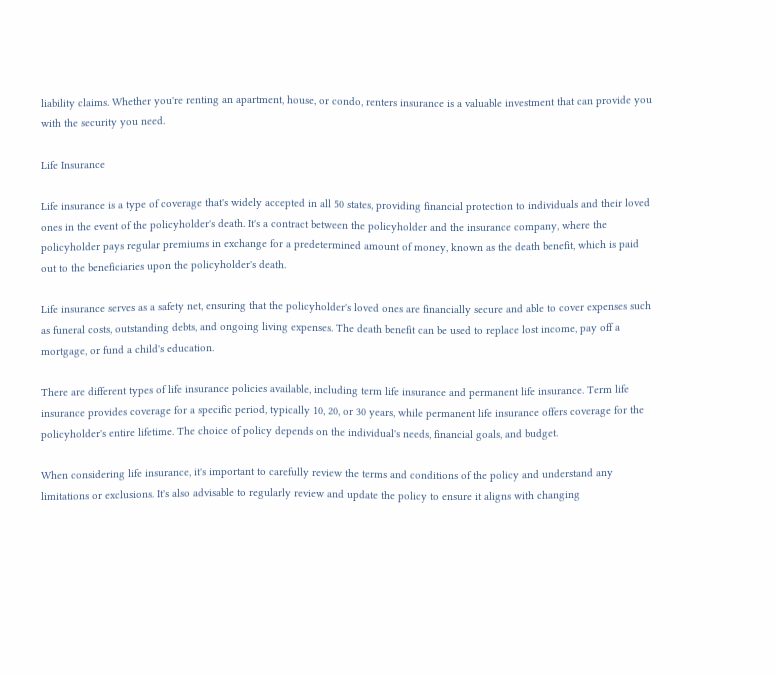liability claims. Whether you're renting an apartment, house, or condo, renters insurance is a valuable investment that can provide you with the security you need.

Life Insurance

Life insurance is a type of coverage that's widely accepted in all 50 states, providing financial protection to individuals and their loved ones in the event of the policyholder's death. It's a contract between the policyholder and the insurance company, where the policyholder pays regular premiums in exchange for a predetermined amount of money, known as the death benefit, which is paid out to the beneficiaries upon the policyholder's death.

Life insurance serves as a safety net, ensuring that the policyholder's loved ones are financially secure and able to cover expenses such as funeral costs, outstanding debts, and ongoing living expenses. The death benefit can be used to replace lost income, pay off a mortgage, or fund a child's education.

There are different types of life insurance policies available, including term life insurance and permanent life insurance. Term life insurance provides coverage for a specific period, typically 10, 20, or 30 years, while permanent life insurance offers coverage for the policyholder's entire lifetime. The choice of policy depends on the individual's needs, financial goals, and budget.

When considering life insurance, it's important to carefully review the terms and conditions of the policy and understand any limitations or exclusions. It's also advisable to regularly review and update the policy to ensure it aligns with changing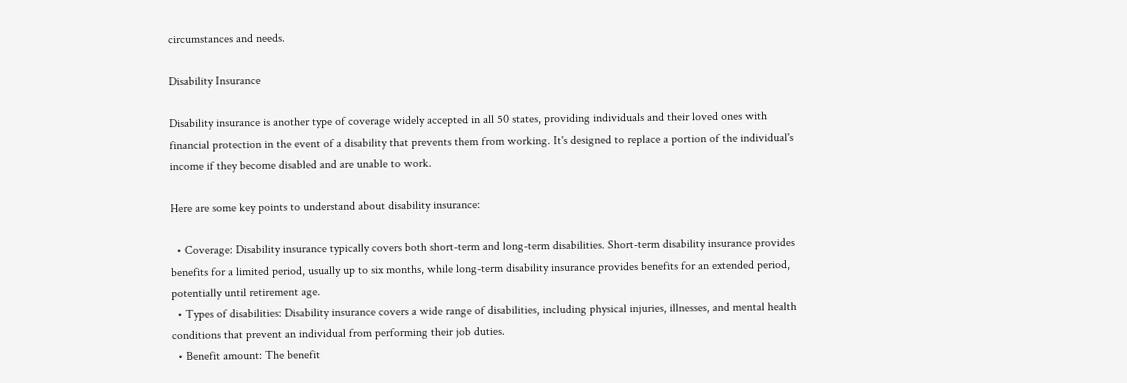circumstances and needs.

Disability Insurance

Disability insurance is another type of coverage widely accepted in all 50 states, providing individuals and their loved ones with financial protection in the event of a disability that prevents them from working. It's designed to replace a portion of the individual's income if they become disabled and are unable to work.

Here are some key points to understand about disability insurance:

  • Coverage: Disability insurance typically covers both short-term and long-term disabilities. Short-term disability insurance provides benefits for a limited period, usually up to six months, while long-term disability insurance provides benefits for an extended period, potentially until retirement age.
  • Types of disabilities: Disability insurance covers a wide range of disabilities, including physical injuries, illnesses, and mental health conditions that prevent an individual from performing their job duties.
  • Benefit amount: The benefit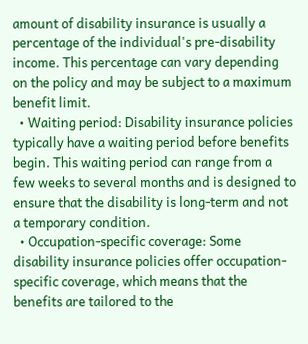amount of disability insurance is usually a percentage of the individual's pre-disability income. This percentage can vary depending on the policy and may be subject to a maximum benefit limit.
  • Waiting period: Disability insurance policies typically have a waiting period before benefits begin. This waiting period can range from a few weeks to several months and is designed to ensure that the disability is long-term and not a temporary condition.
  • Occupation-specific coverage: Some disability insurance policies offer occupation-specific coverage, which means that the benefits are tailored to the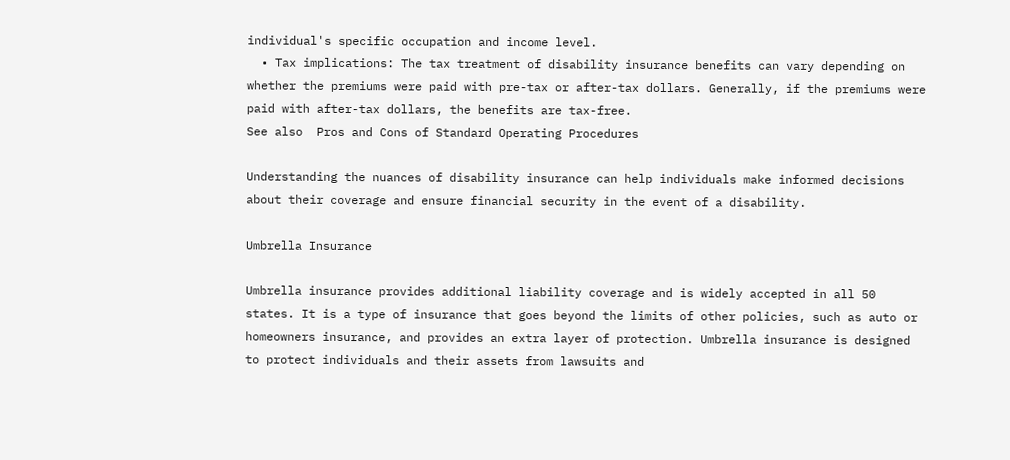individual's specific occupation and income level.
  • Tax implications: The tax treatment of disability insurance benefits can vary depending on whether the premiums were paid with pre-tax or after-tax dollars. Generally, if the premiums were paid with after-tax dollars, the benefits are tax-free.
See also  Pros and Cons of Standard Operating Procedures

Understanding the nuances of disability insurance can help individuals make informed decisions about their coverage and ensure financial security in the event of a disability.

Umbrella Insurance

Umbrella insurance provides additional liability coverage and is widely accepted in all 50 states. It is a type of insurance that goes beyond the limits of other policies, such as auto or homeowners insurance, and provides an extra layer of protection. Umbrella insurance is designed to protect individuals and their assets from lawsuits and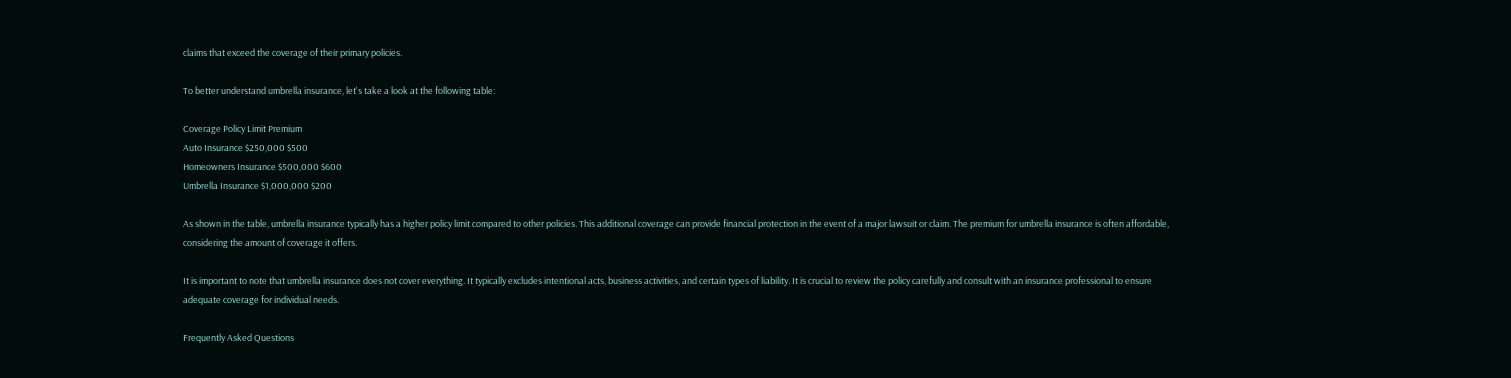claims that exceed the coverage of their primary policies.

To better understand umbrella insurance, let's take a look at the following table:

Coverage Policy Limit Premium
Auto Insurance $250,000 $500
Homeowners Insurance $500,000 $600
Umbrella Insurance $1,000,000 $200

As shown in the table, umbrella insurance typically has a higher policy limit compared to other policies. This additional coverage can provide financial protection in the event of a major lawsuit or claim. The premium for umbrella insurance is often affordable, considering the amount of coverage it offers.

It is important to note that umbrella insurance does not cover everything. It typically excludes intentional acts, business activities, and certain types of liability. It is crucial to review the policy carefully and consult with an insurance professional to ensure adequate coverage for individual needs.

Frequently Asked Questions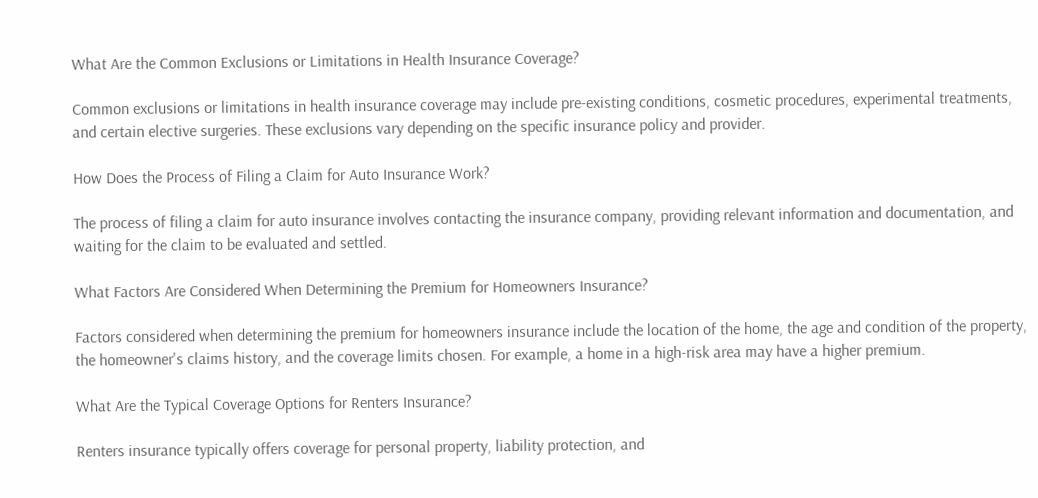What Are the Common Exclusions or Limitations in Health Insurance Coverage?

Common exclusions or limitations in health insurance coverage may include pre-existing conditions, cosmetic procedures, experimental treatments, and certain elective surgeries. These exclusions vary depending on the specific insurance policy and provider.

How Does the Process of Filing a Claim for Auto Insurance Work?

The process of filing a claim for auto insurance involves contacting the insurance company, providing relevant information and documentation, and waiting for the claim to be evaluated and settled.

What Factors Are Considered When Determining the Premium for Homeowners Insurance?

Factors considered when determining the premium for homeowners insurance include the location of the home, the age and condition of the property, the homeowner's claims history, and the coverage limits chosen. For example, a home in a high-risk area may have a higher premium.

What Are the Typical Coverage Options for Renters Insurance?

Renters insurance typically offers coverage for personal property, liability protection, and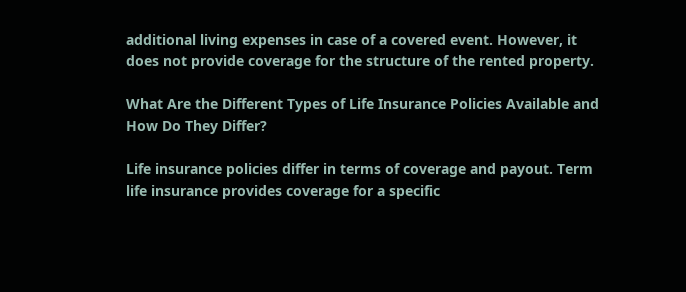additional living expenses in case of a covered event. However, it does not provide coverage for the structure of the rented property.

What Are the Different Types of Life Insurance Policies Available and How Do They Differ?

Life insurance policies differ in terms of coverage and payout. Term life insurance provides coverage for a specific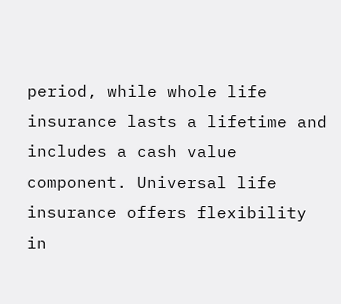period, while whole life insurance lasts a lifetime and includes a cash value component. Universal life insurance offers flexibility in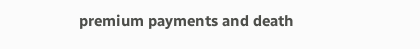premium payments and death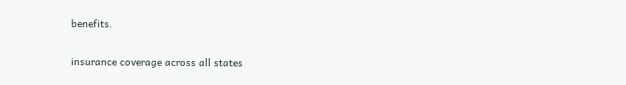benefits.

insurance coverage across all states